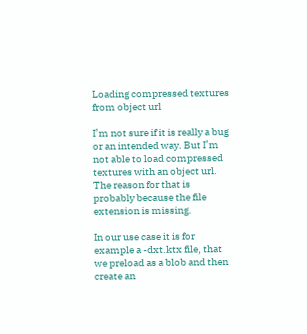Loading compressed textures from object url

I’m not sure if it is really a bug or an intended way. But I’m not able to load compressed textures with an object url. The reason for that is probably because the file extension is missing.

In our use case it is for example a -dxt.ktx file, that we preload as a blob and then create an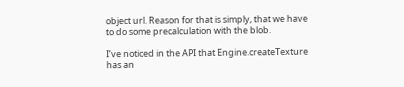object url. Reason for that is simply, that we have to do some precalculation with the blob.

I’ve noticed in the API that Engine.createTexture has an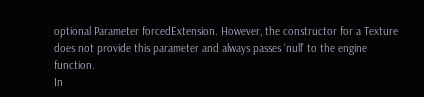optional Parameter forcedExtension. However, the constructor for a Texture does not provide this parameter and always passes ‘null’ to the engine function.
In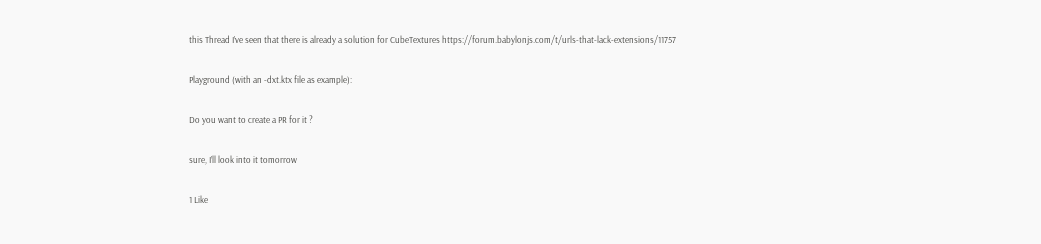this Thread I’ve seen that there is already a solution for CubeTextures https://forum.babylonjs.com/t/urls-that-lack-extensions/11757

Playground (with an -dxt.ktx file as example):

Do you want to create a PR for it ?

sure, I’ll look into it tomorrow

1 Like